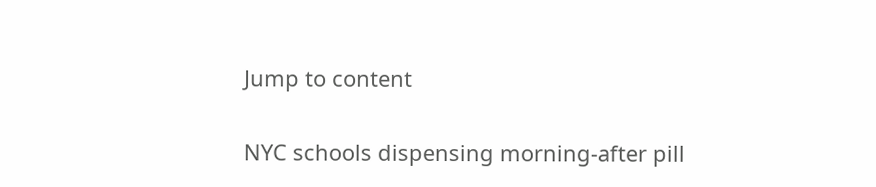Jump to content

NYC schools dispensing morning-after pill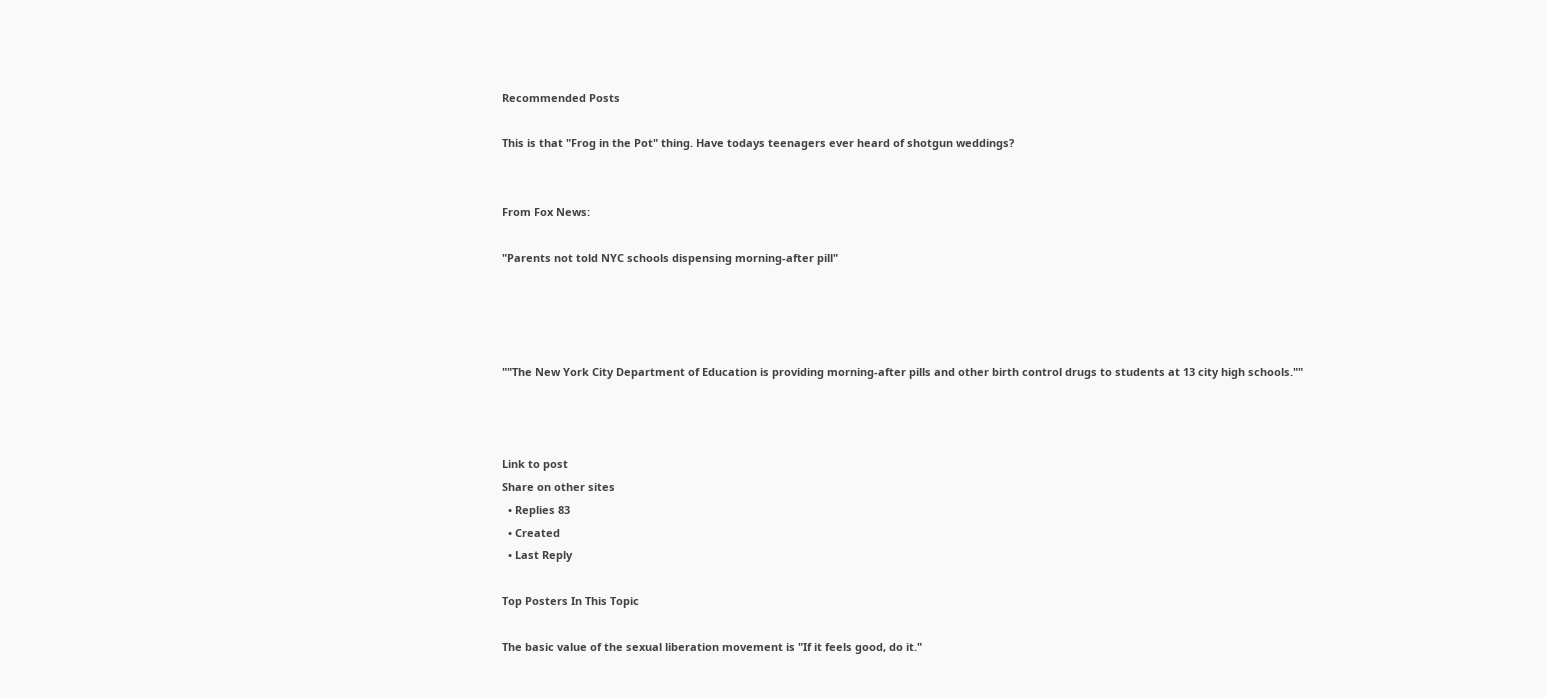Recommended Posts

This is that "Frog in the Pot" thing. Have todays teenagers ever heard of shotgun weddings?


From Fox News:

"Parents not told NYC schools dispensing morning-after pill"




""The New York City Department of Education is providing morning-after pills and other birth control drugs to students at 13 city high schools.""



Link to post
Share on other sites
  • Replies 83
  • Created
  • Last Reply

Top Posters In This Topic

The basic value of the sexual liberation movement is "If it feels good, do it."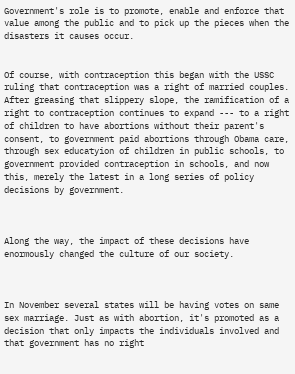Government's role is to promote, enable and enforce that value among the public and to pick up the pieces when the disasters it causes occur.


Of course, with contraception this began with the USSC ruling that contraception was a right of married couples. After greasing that slippery slope, the ramification of a right to contraception continues to expand --- to a right of children to have abortions without their parent's consent, to government paid abortions through Obama care, through sex educatyion of children in public schools, to government provided contraception in schools, and now this, merely the latest in a long series of policy decisions by government.



Along the way, the impact of these decisions have enormously changed the culture of our society.



In November several states will be having votes on same sex marriage. Just as with abortion, it's promoted as a decision that only impacts the individuals involved and that government has no right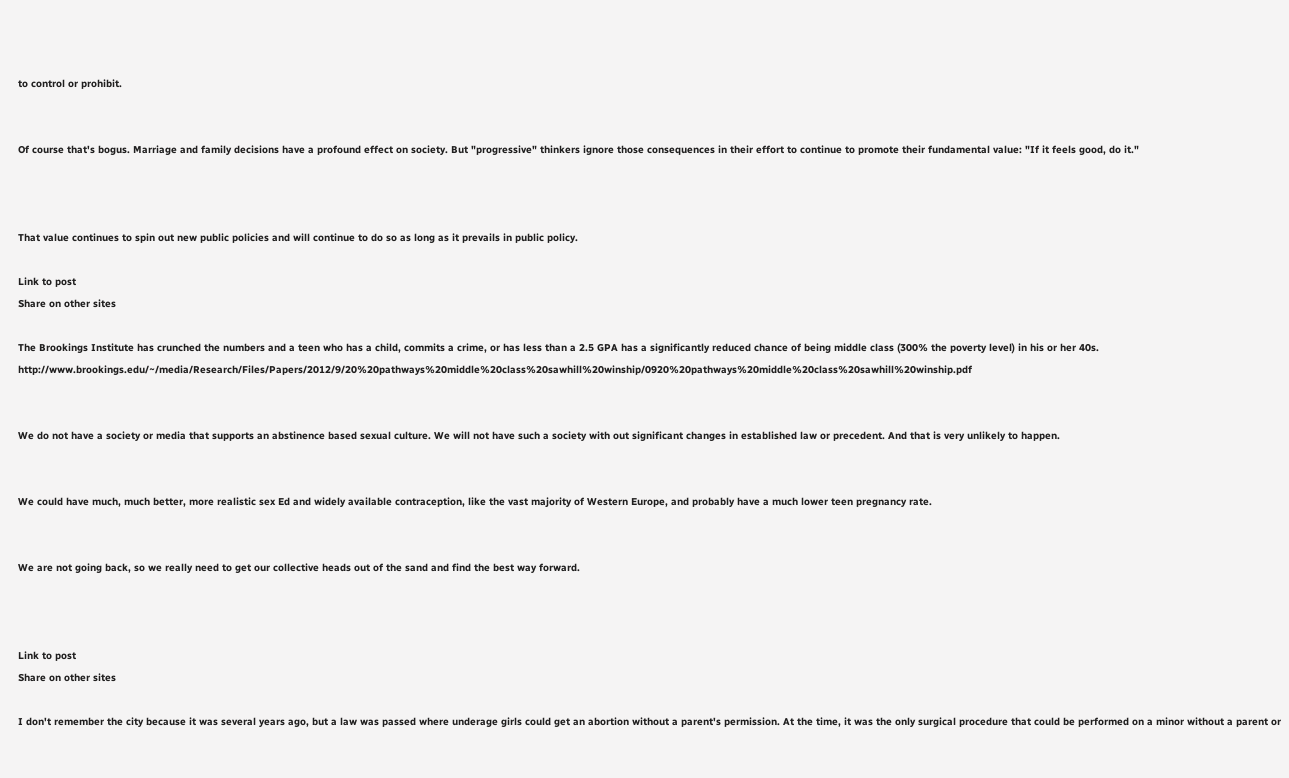to control or prohibit.


Of course that's bogus. Marriage and family decisions have a profound effect on society. But "progressive" thinkers ignore those consequences in their effort to continue to promote their fundamental value: "If it feels good, do it."



That value continues to spin out new public policies and will continue to do so as long as it prevails in public policy.

Link to post
Share on other sites

The Brookings Institute has crunched the numbers and a teen who has a child, commits a crime, or has less than a 2.5 GPA has a significantly reduced chance of being middle class (300% the poverty level) in his or her 40s. http://www.brookings.edu/~/media/Research/Files/Papers/2012/9/20%20pathways%20middle%20class%20sawhill%20winship/0920%20pathways%20middle%20class%20sawhill%20winship.pdf


We do not have a society or media that supports an abstinence based sexual culture. We will not have such a society with out significant changes in established law or precedent. And that is very unlikely to happen.


We could have much, much better, more realistic sex Ed and widely available contraception, like the vast majority of Western Europe, and probably have a much lower teen pregnancy rate.


We are not going back, so we really need to get our collective heads out of the sand and find the best way forward.



Link to post
Share on other sites

I don't remember the city because it was several years ago, but a law was passed where underage girls could get an abortion without a parent's permission. At the time, it was the only surgical procedure that could be performed on a minor without a parent or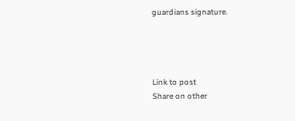guardians signature.




Link to post
Share on other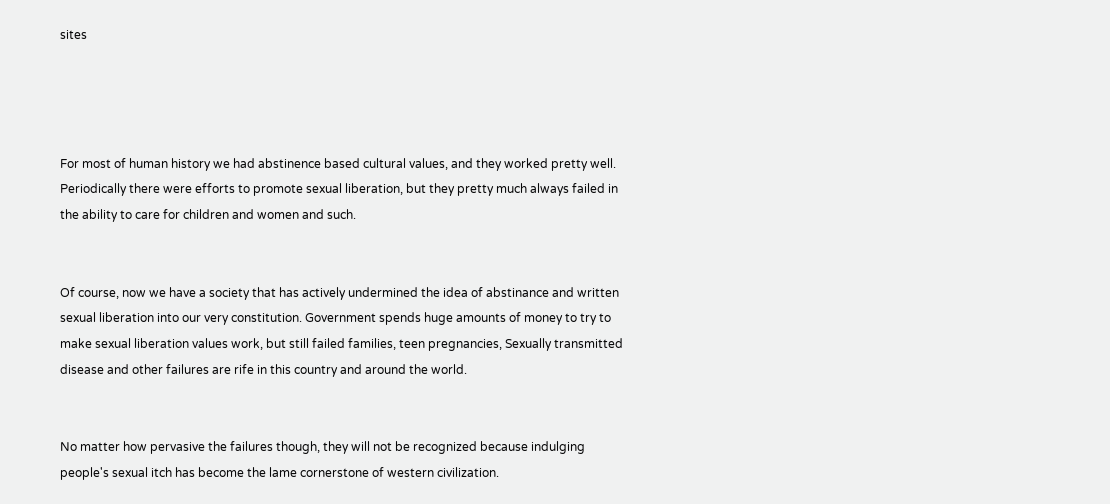sites




For most of human history we had abstinence based cultural values, and they worked pretty well. Periodically there were efforts to promote sexual liberation, but they pretty much always failed in the ability to care for children and women and such.


Of course, now we have a society that has actively undermined the idea of abstinance and written sexual liberation into our very constitution. Government spends huge amounts of money to try to make sexual liberation values work, but still failed families, teen pregnancies, Sexually transmitted disease and other failures are rife in this country and around the world.


No matter how pervasive the failures though, they will not be recognized because indulging people's sexual itch has become the lame cornerstone of western civilization.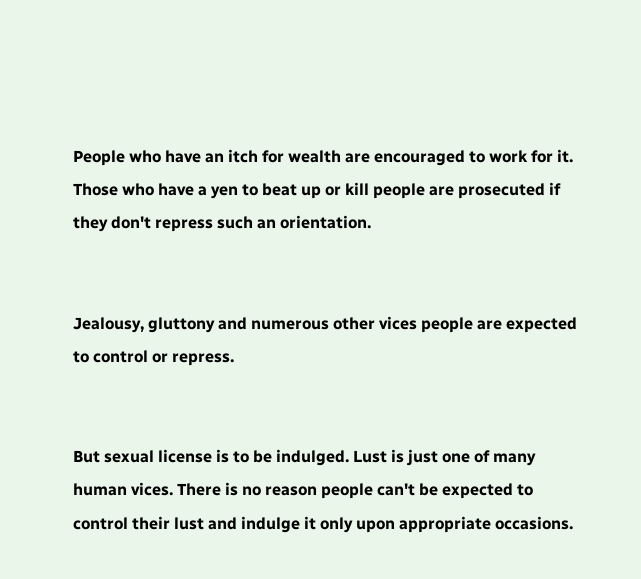People who have an itch for wealth are encouraged to work for it. Those who have a yen to beat up or kill people are prosecuted if they don't repress such an orientation.


Jealousy, gluttony and numerous other vices people are expected to control or repress.


But sexual license is to be indulged. Lust is just one of many human vices. There is no reason people can't be expected to control their lust and indulge it only upon appropriate occasions.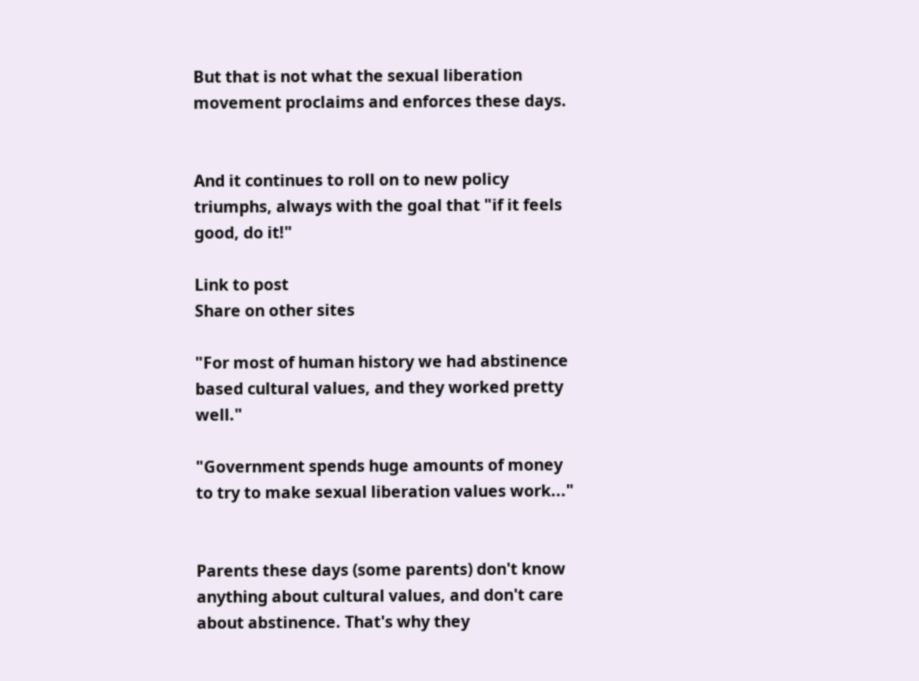But that is not what the sexual liberation movement proclaims and enforces these days.


And it continues to roll on to new policy triumphs, always with the goal that "if it feels good, do it!"

Link to post
Share on other sites

"For most of human history we had abstinence based cultural values, and they worked pretty well."

"Government spends huge amounts of money to try to make sexual liberation values work..."


Parents these days (some parents) don't know anything about cultural values, and don't care about abstinence. That's why they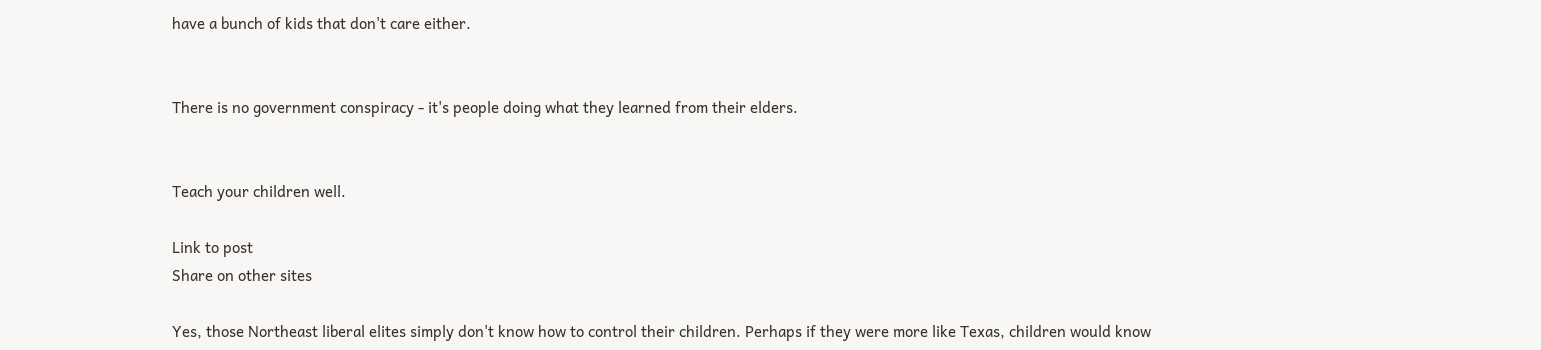have a bunch of kids that don't care either.


There is no government conspiracy - it's people doing what they learned from their elders.


Teach your children well.

Link to post
Share on other sites

Yes, those Northeast liberal elites simply don't know how to control their children. Perhaps if they were more like Texas, children would know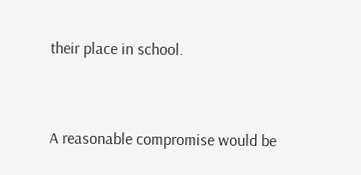their place in school.




A reasonable compromise would be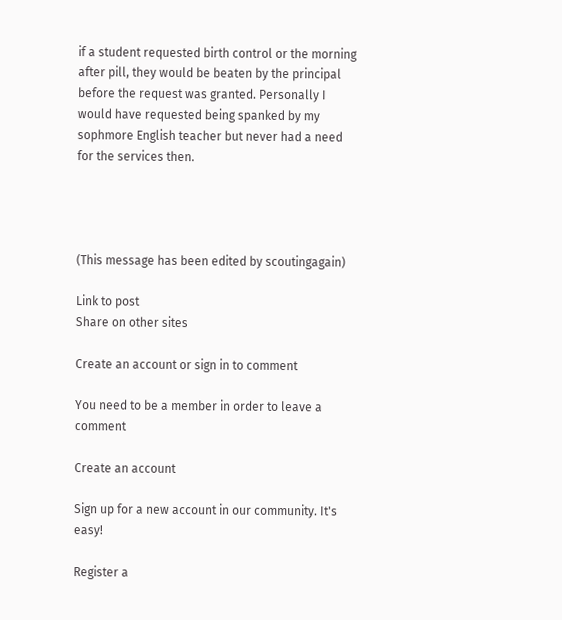if a student requested birth control or the morning after pill, they would be beaten by the principal before the request was granted. Personally I would have requested being spanked by my sophmore English teacher but never had a need for the services then.




(This message has been edited by scoutingagain)

Link to post
Share on other sites

Create an account or sign in to comment

You need to be a member in order to leave a comment

Create an account

Sign up for a new account in our community. It's easy!

Register a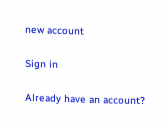new account

Sign in

Already have an account?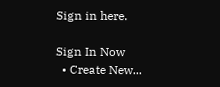Sign in here.

Sign In Now
  • Create New...